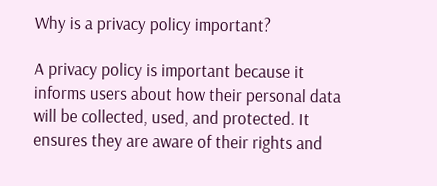Why is a privacy policy important?

A privacy policy is important because it informs users about how their personal data will be collected, used, and protected. It ensures they are aware of their rights and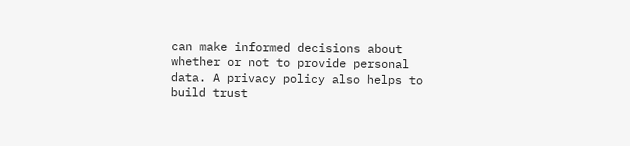can make informed decisions about whether or not to provide personal data. A privacy policy also helps to build trust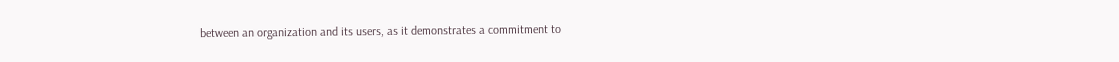between an organization and its users, as it demonstrates a commitment to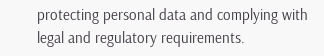protecting personal data and complying with legal and regulatory requirements.